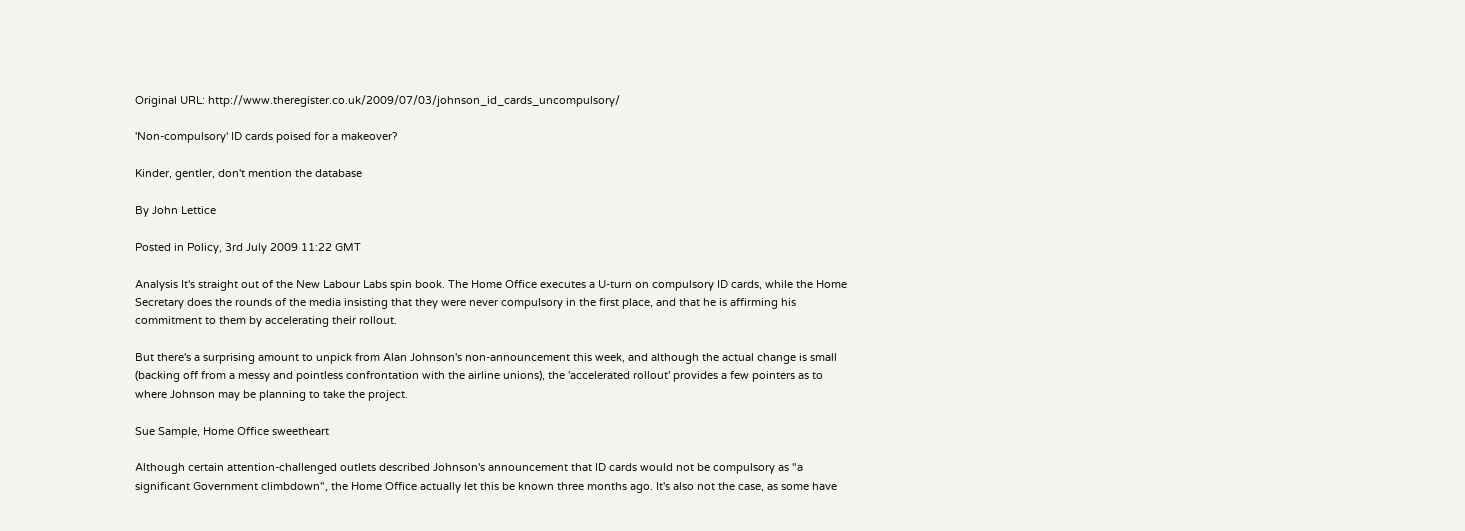Original URL: http://www.theregister.co.uk/2009/07/03/johnson_id_cards_uncompulsory/

'Non-compulsory' ID cards poised for a makeover?

Kinder, gentler, don't mention the database

By John Lettice

Posted in Policy, 3rd July 2009 11:22 GMT

Analysis It's straight out of the New Labour Labs spin book. The Home Office executes a U-turn on compulsory ID cards, while the Home Secretary does the rounds of the media insisting that they were never compulsory in the first place, and that he is affirming his commitment to them by accelerating their rollout.

But there's a surprising amount to unpick from Alan Johnson's non-announcement this week, and although the actual change is small (backing off from a messy and pointless confrontation with the airline unions), the 'accelerated rollout' provides a few pointers as to where Johnson may be planning to take the project.

Sue Sample, Home Office sweetheart

Although certain attention-challenged outlets described Johnson's announcement that ID cards would not be compulsory as "a significant Government climbdown", the Home Office actually let this be known three months ago. It's also not the case, as some have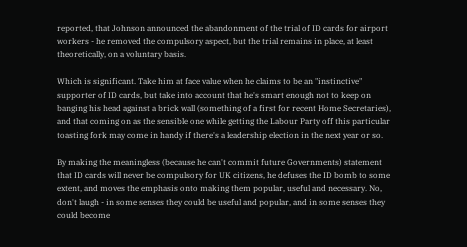reported, that Johnson announced the abandonment of the trial of ID cards for airport workers - he removed the compulsory aspect, but the trial remains in place, at least theoretically, on a voluntary basis.

Which is significant. Take him at face value when he claims to be an "instinctive" supporter of ID cards, but take into account that he's smart enough not to keep on banging his head against a brick wall (something of a first for recent Home Secretaries), and that coming on as the sensible one while getting the Labour Party off this particular toasting fork may come in handy if there's a leadership election in the next year or so.

By making the meaningless (because he can't commit future Governments) statement that ID cards will never be compulsory for UK citizens, he defuses the ID bomb to some extent, and moves the emphasis onto making them popular, useful and necessary. No, don't laugh - in some senses they could be useful and popular, and in some senses they could become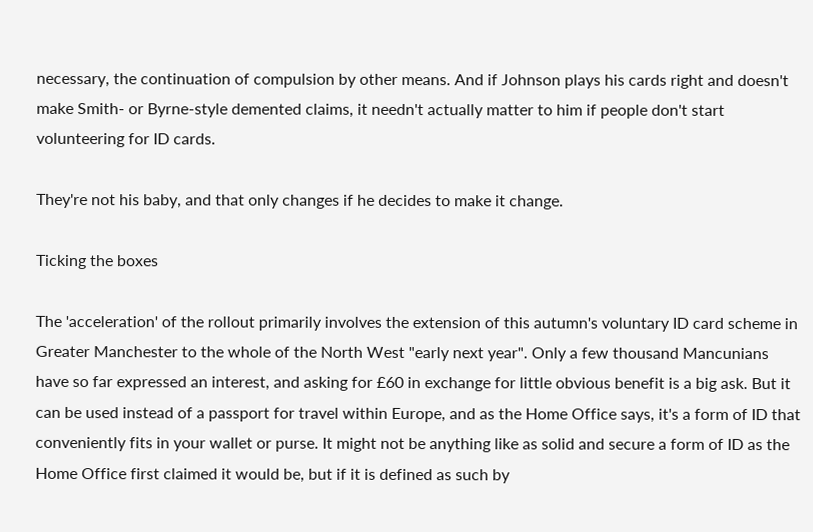necessary, the continuation of compulsion by other means. And if Johnson plays his cards right and doesn't make Smith- or Byrne-style demented claims, it needn't actually matter to him if people don't start volunteering for ID cards.

They're not his baby, and that only changes if he decides to make it change.

Ticking the boxes

The 'acceleration' of the rollout primarily involves the extension of this autumn's voluntary ID card scheme in Greater Manchester to the whole of the North West "early next year". Only a few thousand Mancunians have so far expressed an interest, and asking for £60 in exchange for little obvious benefit is a big ask. But it can be used instead of a passport for travel within Europe, and as the Home Office says, it's a form of ID that conveniently fits in your wallet or purse. It might not be anything like as solid and secure a form of ID as the Home Office first claimed it would be, but if it is defined as such by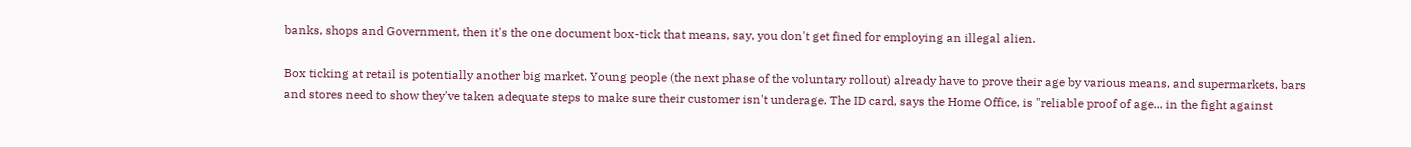banks, shops and Government, then it's the one document box-tick that means, say, you don't get fined for employing an illegal alien.

Box ticking at retail is potentially another big market. Young people (the next phase of the voluntary rollout) already have to prove their age by various means, and supermarkets, bars and stores need to show they've taken adequate steps to make sure their customer isn't underage. The ID card, says the Home Office, is "reliable proof of age... in the fight against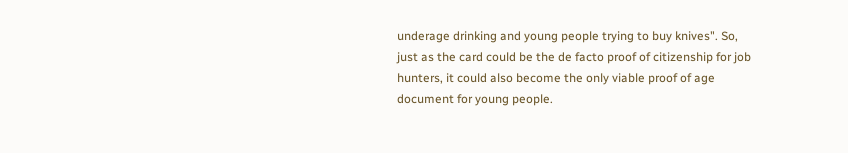underage drinking and young people trying to buy knives". So, just as the card could be the de facto proof of citizenship for job hunters, it could also become the only viable proof of age document for young people.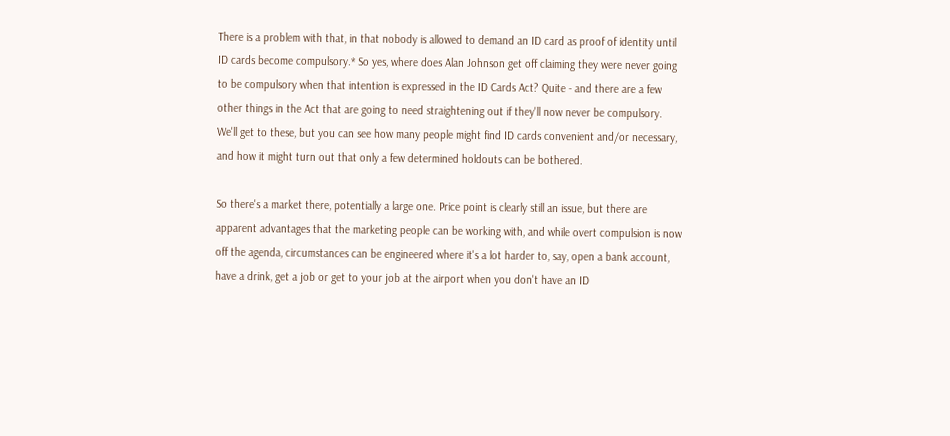There is a problem with that, in that nobody is allowed to demand an ID card as proof of identity until ID cards become compulsory.* So yes, where does Alan Johnson get off claiming they were never going to be compulsory when that intention is expressed in the ID Cards Act? Quite - and there are a few other things in the Act that are going to need straightening out if they'll now never be compulsory. We'll get to these, but you can see how many people might find ID cards convenient and/or necessary, and how it might turn out that only a few determined holdouts can be bothered.

So there's a market there, potentially a large one. Price point is clearly still an issue, but there are apparent advantages that the marketing people can be working with, and while overt compulsion is now off the agenda, circumstances can be engineered where it's a lot harder to, say, open a bank account, have a drink, get a job or get to your job at the airport when you don't have an ID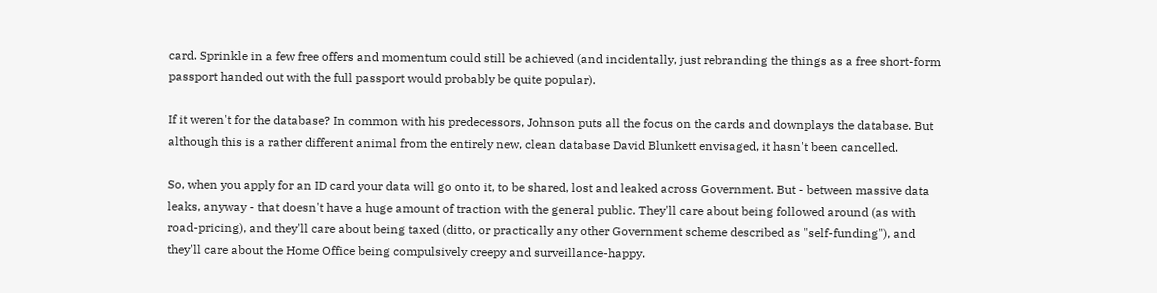card. Sprinkle in a few free offers and momentum could still be achieved (and incidentally, just rebranding the things as a free short-form passport handed out with the full passport would probably be quite popular).

If it weren't for the database? In common with his predecessors, Johnson puts all the focus on the cards and downplays the database. But although this is a rather different animal from the entirely new, clean database David Blunkett envisaged, it hasn't been cancelled.

So, when you apply for an ID card your data will go onto it, to be shared, lost and leaked across Government. But - between massive data leaks, anyway - that doesn't have a huge amount of traction with the general public. They'll care about being followed around (as with road-pricing), and they'll care about being taxed (ditto, or practically any other Government scheme described as "self-funding"), and they'll care about the Home Office being compulsively creepy and surveillance-happy.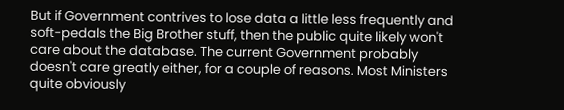But if Government contrives to lose data a little less frequently and soft-pedals the Big Brother stuff, then the public quite likely won't care about the database. The current Government probably doesn't care greatly either, for a couple of reasons. Most Ministers quite obviously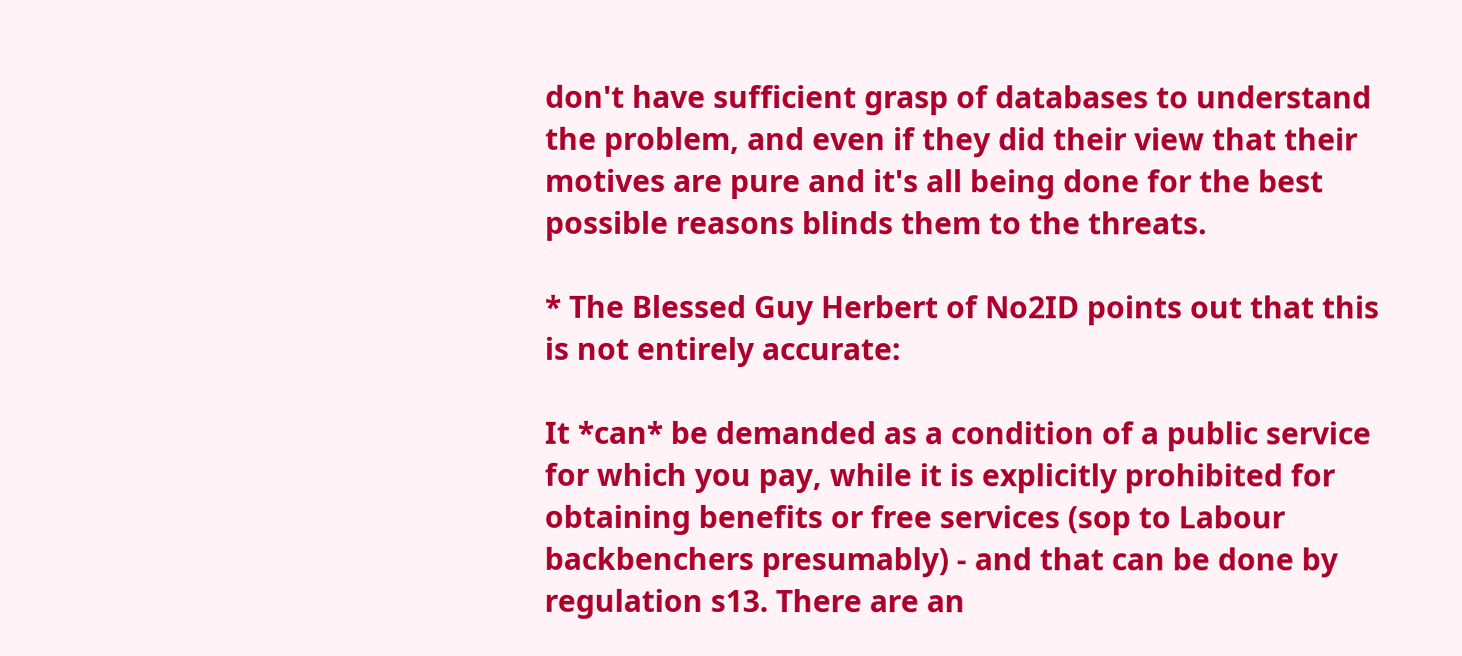don't have sufficient grasp of databases to understand the problem, and even if they did their view that their motives are pure and it's all being done for the best possible reasons blinds them to the threats.

* The Blessed Guy Herbert of No2ID points out that this is not entirely accurate:

It *can* be demanded as a condition of a public service for which you pay, while it is explicitly prohibited for obtaining benefits or free services (sop to Labour backbenchers presumably) - and that can be done by regulation s13. There are an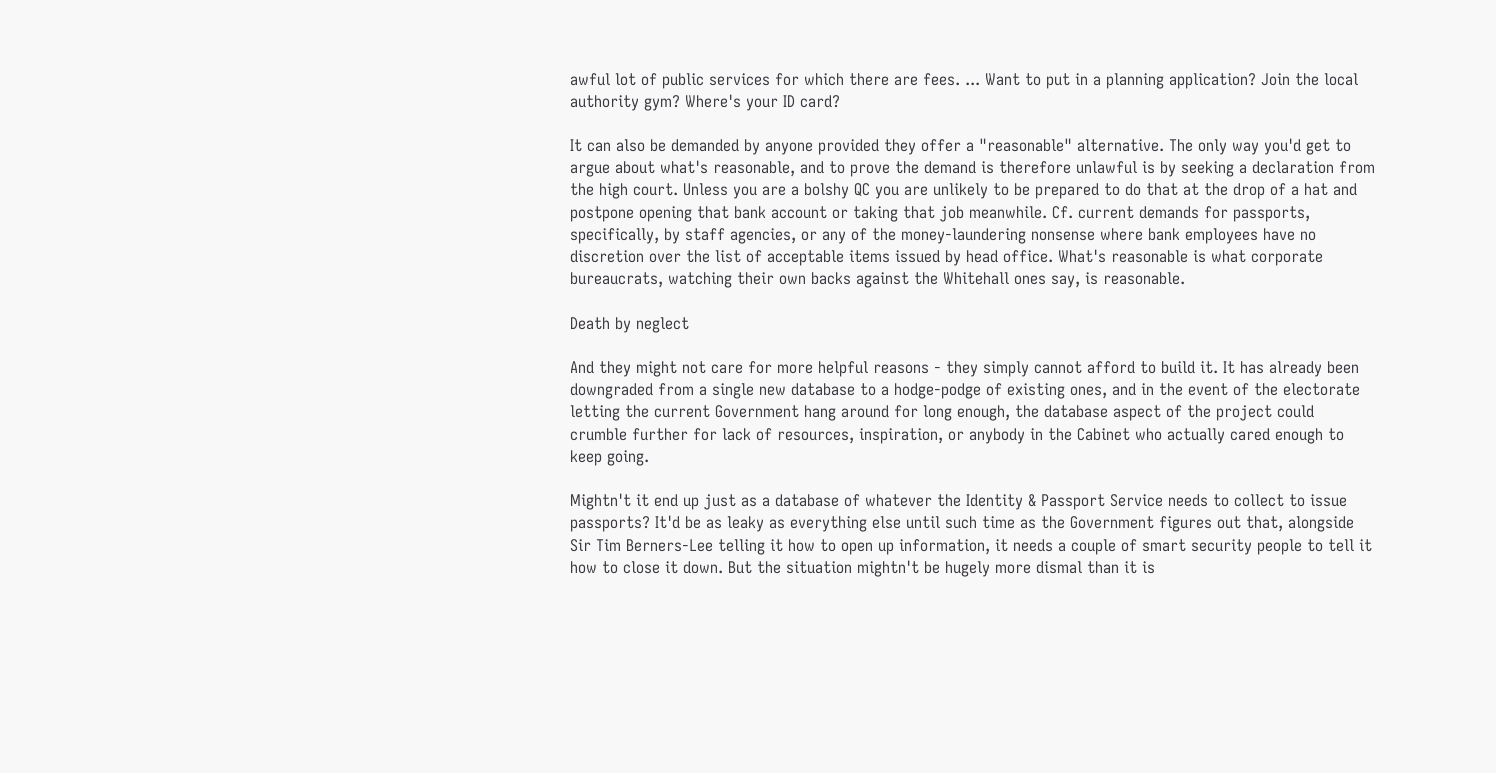awful lot of public services for which there are fees. ... Want to put in a planning application? Join the local authority gym? Where's your ID card?

It can also be demanded by anyone provided they offer a "reasonable" alternative. The only way you'd get to argue about what's reasonable, and to prove the demand is therefore unlawful is by seeking a declaration from the high court. Unless you are a bolshy QC you are unlikely to be prepared to do that at the drop of a hat and postpone opening that bank account or taking that job meanwhile. Cf. current demands for passports, specifically, by staff agencies, or any of the money-laundering nonsense where bank employees have no discretion over the list of acceptable items issued by head office. What's reasonable is what corporate bureaucrats, watching their own backs against the Whitehall ones say, is reasonable.

Death by neglect

And they might not care for more helpful reasons - they simply cannot afford to build it. It has already been downgraded from a single new database to a hodge-podge of existing ones, and in the event of the electorate letting the current Government hang around for long enough, the database aspect of the project could crumble further for lack of resources, inspiration, or anybody in the Cabinet who actually cared enough to keep going.

Mightn't it end up just as a database of whatever the Identity & Passport Service needs to collect to issue passports? It'd be as leaky as everything else until such time as the Government figures out that, alongside Sir Tim Berners-Lee telling it how to open up information, it needs a couple of smart security people to tell it how to close it down. But the situation mightn't be hugely more dismal than it is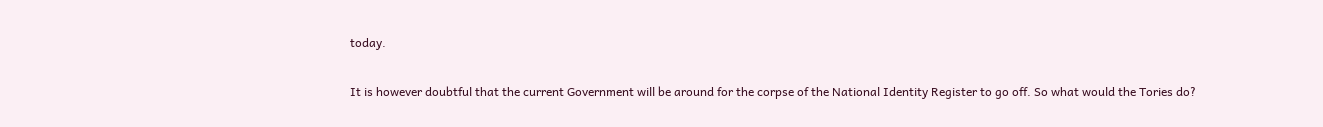today.

It is however doubtful that the current Government will be around for the corpse of the National Identity Register to go off. So what would the Tories do?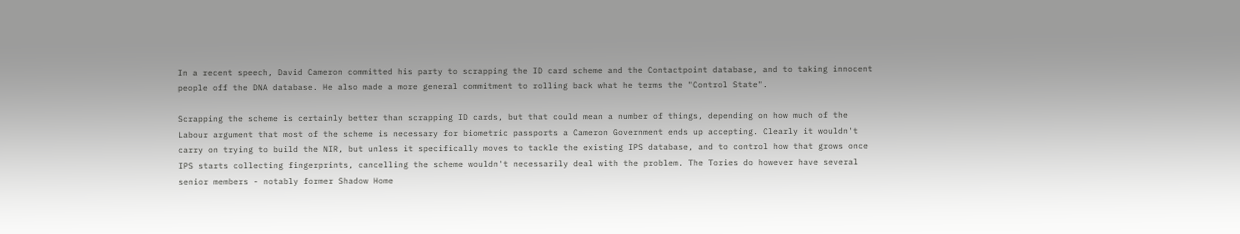In a recent speech, David Cameron committed his party to scrapping the ID card scheme and the Contactpoint database, and to taking innocent people off the DNA database. He also made a more general commitment to rolling back what he terms the "Control State".

Scrapping the scheme is certainly better than scrapping ID cards, but that could mean a number of things, depending on how much of the Labour argument that most of the scheme is necessary for biometric passports a Cameron Government ends up accepting. Clearly it wouldn't carry on trying to build the NIR, but unless it specifically moves to tackle the existing IPS database, and to control how that grows once IPS starts collecting fingerprints, cancelling the scheme wouldn't necessarily deal with the problem. The Tories do however have several senior members - notably former Shadow Home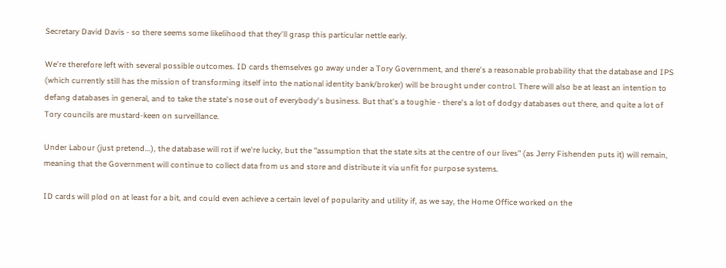Secretary David Davis - so there seems some likelihood that they'll grasp this particular nettle early.

We're therefore left with several possible outcomes. ID cards themselves go away under a Tory Government, and there's a reasonable probability that the database and IPS (which currently still has the mission of transforming itself into the national identity bank/broker) will be brought under control. There will also be at least an intention to defang databases in general, and to take the state's nose out of everybody's business. But that's a toughie - there's a lot of dodgy databases out there, and quite a lot of Tory councils are mustard-keen on surveillance.

Under Labour (just pretend...), the database will rot if we're lucky, but the "assumption that the state sits at the centre of our lives" (as Jerry Fishenden puts it) will remain, meaning that the Government will continue to collect data from us and store and distribute it via unfit for purpose systems.

ID cards will plod on at least for a bit, and could even achieve a certain level of popularity and utility if, as we say, the Home Office worked on the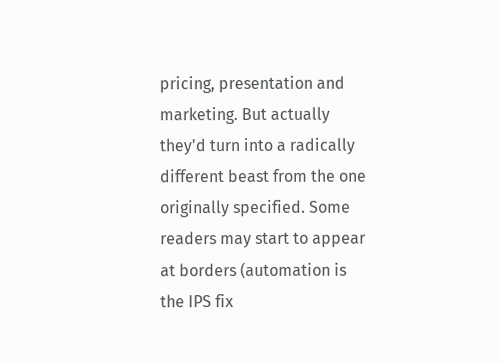pricing, presentation and marketing. But actually they'd turn into a radically different beast from the one originally specified. Some readers may start to appear at borders (automation is the IPS fix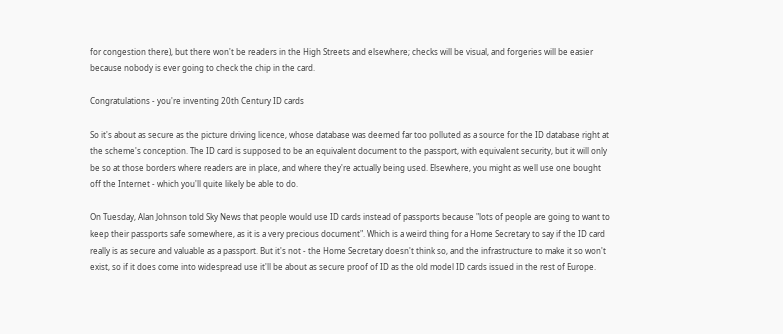for congestion there), but there won't be readers in the High Streets and elsewhere; checks will be visual, and forgeries will be easier because nobody is ever going to check the chip in the card.

Congratulations - you're inventing 20th Century ID cards

So it's about as secure as the picture driving licence, whose database was deemed far too polluted as a source for the ID database right at the scheme's conception. The ID card is supposed to be an equivalent document to the passport, with equivalent security, but it will only be so at those borders where readers are in place, and where they're actually being used. Elsewhere, you might as well use one bought off the Internet - which you'll quite likely be able to do.

On Tuesday, Alan Johnson told Sky News that people would use ID cards instead of passports because "lots of people are going to want to keep their passports safe somewhere, as it is a very precious document". Which is a weird thing for a Home Secretary to say if the ID card really is as secure and valuable as a passport. But it's not - the Home Secretary doesn't think so, and the infrastructure to make it so won't exist, so if it does come into widespread use it'll be about as secure proof of ID as the old model ID cards issued in the rest of Europe.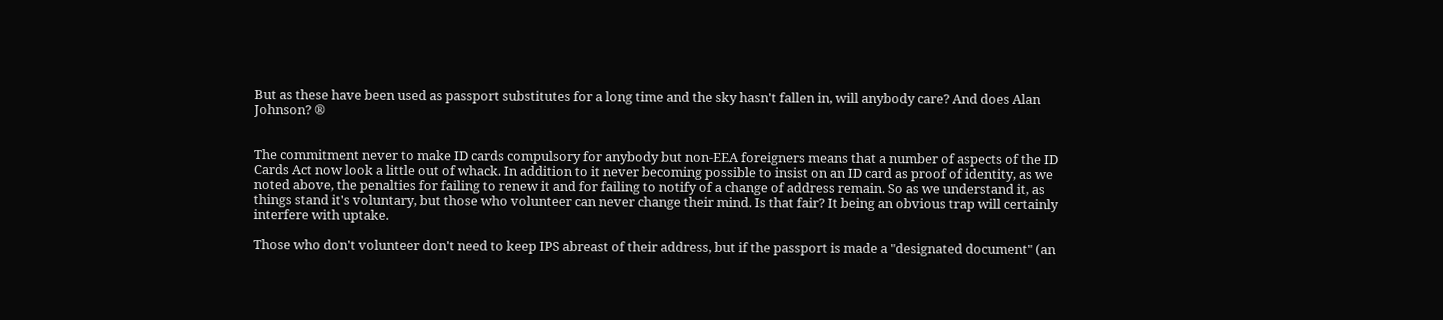But as these have been used as passport substitutes for a long time and the sky hasn't fallen in, will anybody care? And does Alan Johnson? ®


The commitment never to make ID cards compulsory for anybody but non-EEA foreigners means that a number of aspects of the ID Cards Act now look a little out of whack. In addition to it never becoming possible to insist on an ID card as proof of identity, as we noted above, the penalties for failing to renew it and for failing to notify of a change of address remain. So as we understand it, as things stand it's voluntary, but those who volunteer can never change their mind. Is that fair? It being an obvious trap will certainly interfere with uptake.

Those who don't volunteer don't need to keep IPS abreast of their address, but if the passport is made a "designated document" (an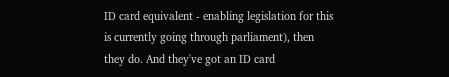ID card equivalent - enabling legislation for this is currently going through parliament), then they do. And they've got an ID card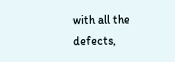with all the defects,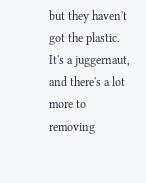but they haven't got the plastic. It's a juggernaut, and there's a lot more to removing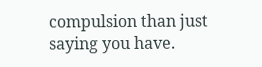compulsion than just saying you have.